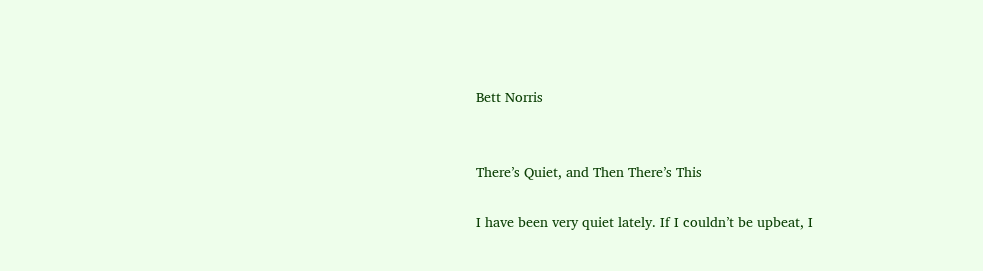Bett Norris


There’s Quiet, and Then There’s This

I have been very quiet lately. If I couldn’t be upbeat, I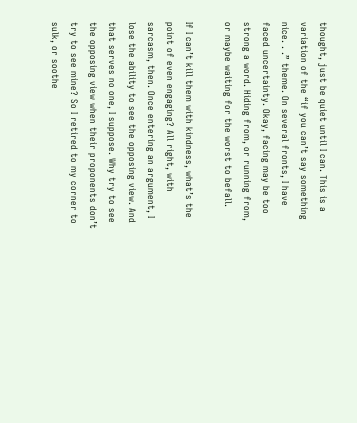thought, just be quiet until I can. This is a variation of the “if you can’t say something nice. . .” theme. On several fronts, I have faced uncertainty. Okay, facing may be too strong a word. Hiding from, or running from, or maybe waiting for the worst to befall.

If I can’t kill them with kindness, what’s the point of even engaging? All right, with sarcasm, then. Once entering an argument, I lose the ability to see the opposing view. And that serves no one, I suppose. Why try to see the opposing view when their proponents don’t try to see mine? So I retired to my corner to sulk, or soothe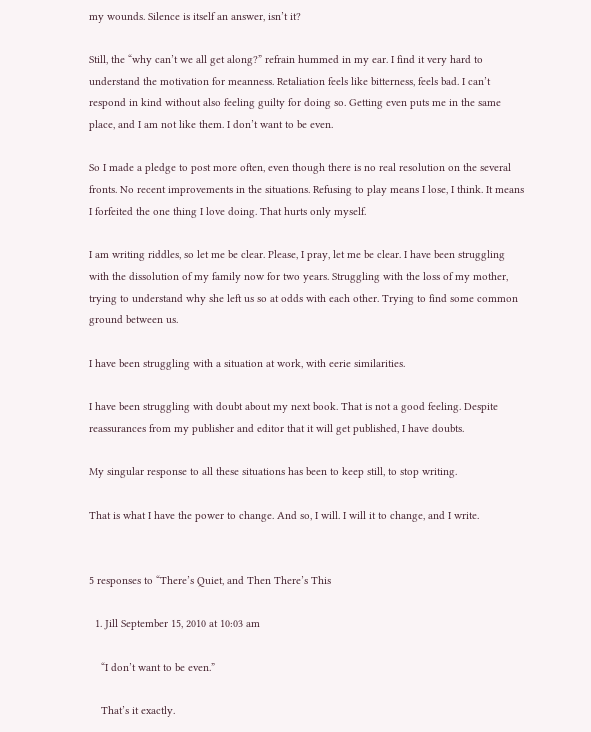my wounds. Silence is itself an answer, isn’t it?

Still, the “why can’t we all get along?” refrain hummed in my ear. I find it very hard to understand the motivation for meanness. Retaliation feels like bitterness, feels bad. I can’t respond in kind without also feeling guilty for doing so. Getting even puts me in the same place, and I am not like them. I don’t want to be even.

So I made a pledge to post more often, even though there is no real resolution on the several fronts. No recent improvements in the situations. Refusing to play means I lose, I think. It means I forfeited the one thing I love doing. That hurts only myself.

I am writing riddles, so let me be clear. Please, I pray, let me be clear. I have been struggling with the dissolution of my family now for two years. Struggling with the loss of my mother, trying to understand why she left us so at odds with each other. Trying to find some common ground between us.

I have been struggling with a situation at work, with eerie similarities.

I have been struggling with doubt about my next book. That is not a good feeling. Despite reassurances from my publisher and editor that it will get published, I have doubts.

My singular response to all these situations has been to keep still, to stop writing.

That is what I have the power to change. And so, I will. I will it to change, and I write.


5 responses to “There’s Quiet, and Then There’s This

  1. Jill September 15, 2010 at 10:03 am

    “I don’t want to be even.”

    That’s it exactly.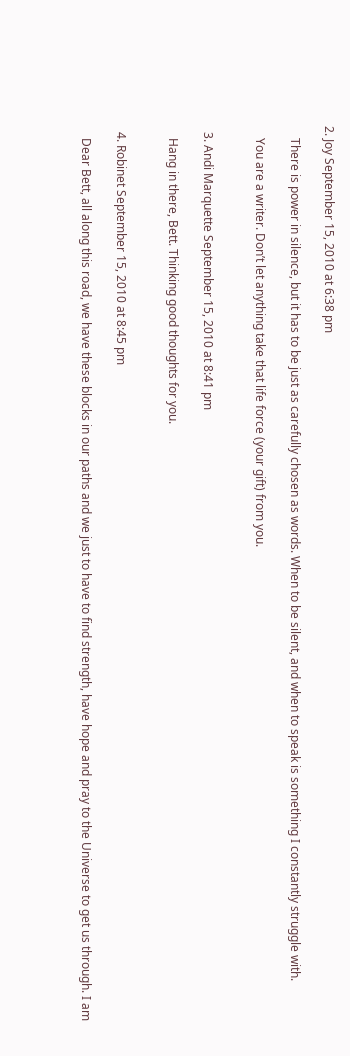2. Joy September 15, 2010 at 6:38 pm

    There is power in silence, but it has to be just as carefully chosen as words. When to be silent, and when to speak is something I constantly struggle with.

    You are a writer. Don’t let anything take that life force (your gift) from you.


  3. Andi Marquette September 15, 2010 at 8:41 pm

    Hang in there, Bett. Thinking good thoughts for you.


  4. Robinet September 15, 2010 at 8:45 pm

    Dear Bett, all along this road, we have these blocks in our paths and we just to have to find strength, have hope and pray to the Universe to get us through. I am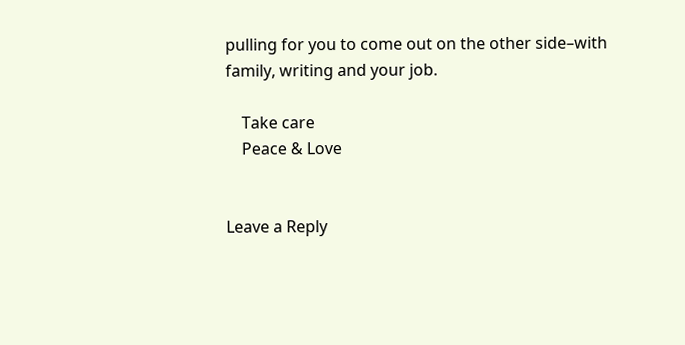pulling for you to come out on the other side–with family, writing and your job.

    Take care
    Peace & Love


Leave a Reply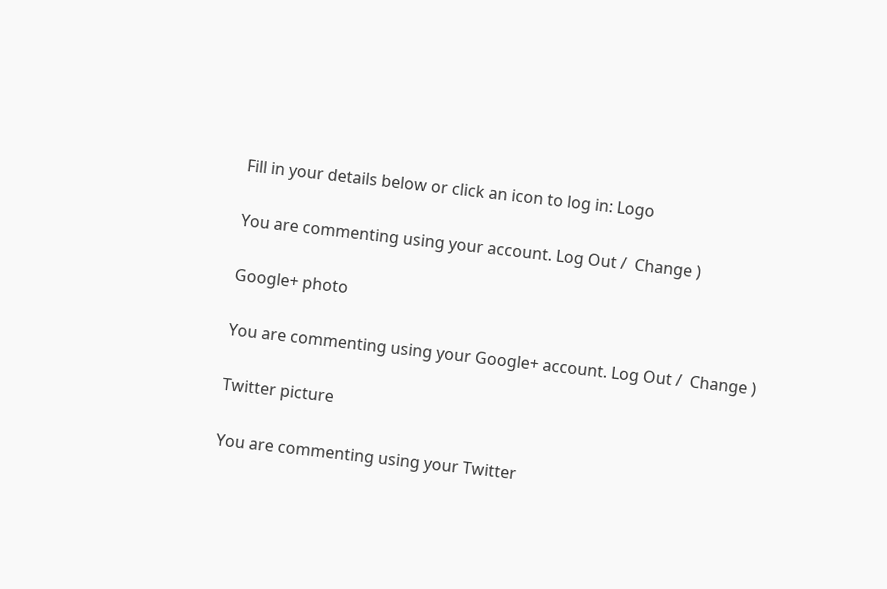Fill in your details below or click an icon to log in: Logo

You are commenting using your account. Log Out /  Change )

Google+ photo

You are commenting using your Google+ account. Log Out /  Change )

Twitter picture

You are commenting using your Twitter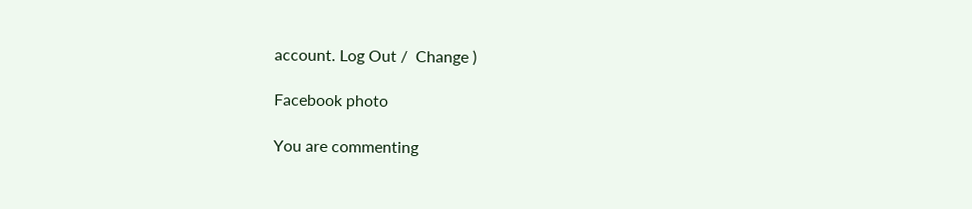account. Log Out /  Change )

Facebook photo

You are commenting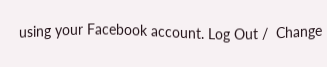using your Facebook account. Log Out /  Change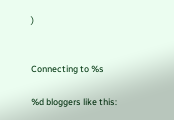)


Connecting to %s

%d bloggers like this: